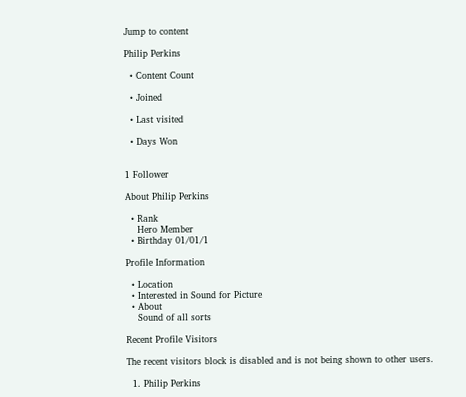Jump to content

Philip Perkins

  • Content Count

  • Joined

  • Last visited

  • Days Won


1 Follower

About Philip Perkins

  • Rank
    Hero Member
  • Birthday 01/01/1

Profile Information

  • Location
  • Interested in Sound for Picture
  • About
    Sound of all sorts

Recent Profile Visitors

The recent visitors block is disabled and is not being shown to other users.

  1. Philip Perkins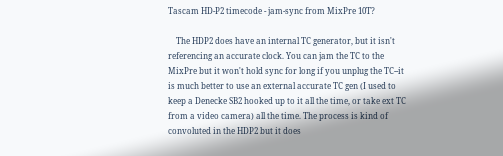Tascam HD-P2 timecode - jam-sync from MixPre 10T?

    The HDP2 does have an internal TC generator, but it isn't referencing an accurate clock. You can jam the TC to the MixPre but it won't hold sync for long if you unplug the TC--it is much better to use an external accurate TC gen (I used to keep a Denecke SB2 hooked up to it all the time, or take ext TC from a video camera) all the time. The process is kind of convoluted in the HDP2 but it does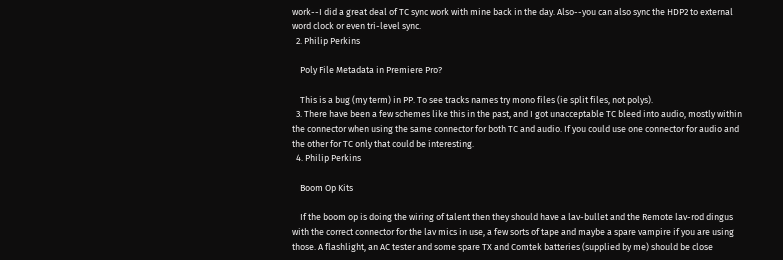work--I did a great deal of TC sync work with mine back in the day. Also--you can also sync the HDP2 to external word clock or even tri-level sync.
  2. Philip Perkins

    Poly File Metadata in Premiere Pro?

    This is a bug (my term) in PP. To see tracks names try mono files (ie split files, not polys).
  3. There have been a few schemes like this in the past, and I got unacceptable TC bleed into audio, mostly within the connector when using the same connector for both TC and audio. If you could use one connector for audio and the other for TC only that could be interesting.
  4. Philip Perkins

    Boom Op Kits

    If the boom op is doing the wiring of talent then they should have a lav-bullet and the Remote lav-rod dingus with the correct connector for the lav mics in use, a few sorts of tape and maybe a spare vampire if you are using those. A flashlight, an AC tester and some spare TX and Comtek batteries (supplied by me) should be close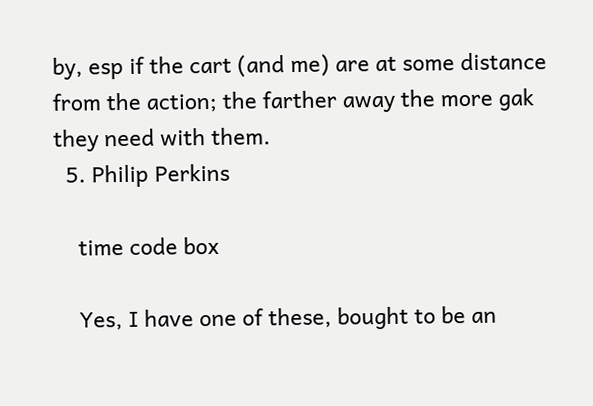by, esp if the cart (and me) are at some distance from the action; the farther away the more gak they need with them.
  5. Philip Perkins

    time code box

    Yes, I have one of these, bought to be an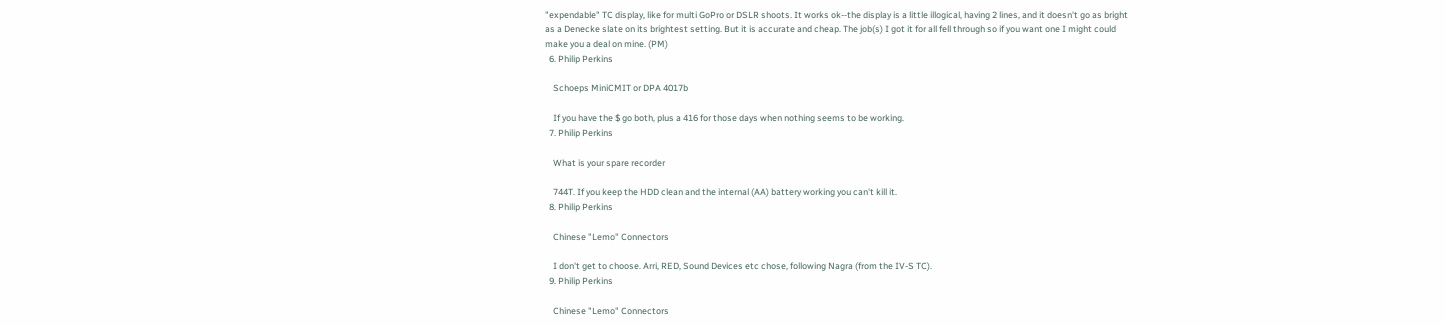"expendable" TC display, like for multi GoPro or DSLR shoots. It works ok--the display is a little illogical, having 2 lines, and it doesn't go as bright as a Denecke slate on its brightest setting. But it is accurate and cheap. The job(s) I got it for all fell through so if you want one I might could make you a deal on mine. (PM)
  6. Philip Perkins

    Schoeps MiniCMIT or DPA 4017b

    If you have the $ go both, plus a 416 for those days when nothing seems to be working.
  7. Philip Perkins

    What is your spare recorder

    744T. If you keep the HDD clean and the internal (AA) battery working you can't kill it.
  8. Philip Perkins

    Chinese "Lemo" Connectors

    I don't get to choose. Arri, RED, Sound Devices etc chose, following Nagra (from the IV-S TC).
  9. Philip Perkins

    Chinese "Lemo" Connectors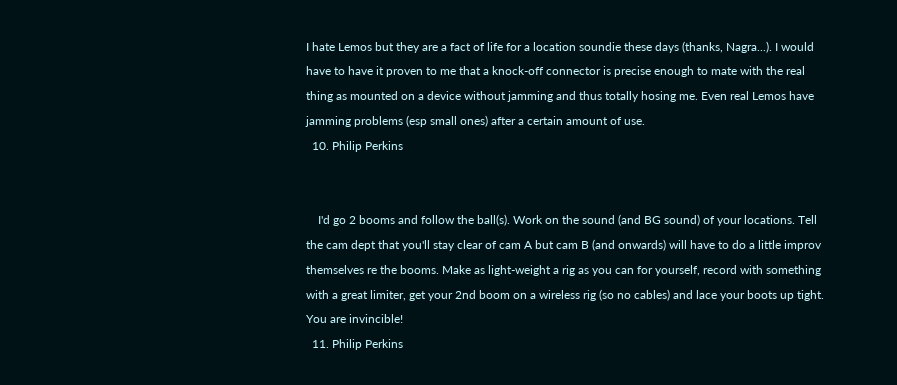I hate Lemos but they are a fact of life for a location soundie these days (thanks, Nagra...). I would have to have it proven to me that a knock-off connector is precise enough to mate with the real thing as mounted on a device without jamming and thus totally hosing me. Even real Lemos have jamming problems (esp small ones) after a certain amount of use.
  10. Philip Perkins


    I'd go 2 booms and follow the ball(s). Work on the sound (and BG sound) of your locations. Tell the cam dept that you'll stay clear of cam A but cam B (and onwards) will have to do a little improv themselves re the booms. Make as light-weight a rig as you can for yourself, record with something with a great limiter, get your 2nd boom on a wireless rig (so no cables) and lace your boots up tight. You are invincible!
  11. Philip Perkins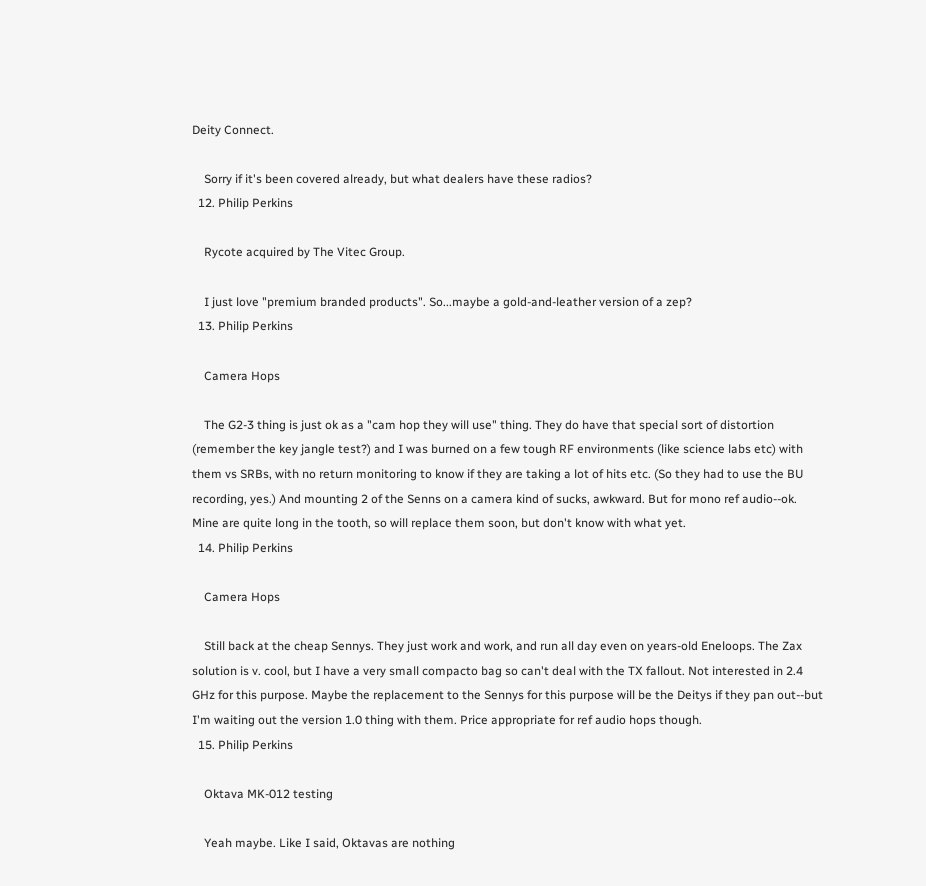Deity Connect.

    Sorry if it's been covered already, but what dealers have these radios?
  12. Philip Perkins

    Rycote acquired by The Vitec Group.

    I just love "premium branded products". So...maybe a gold-and-leather version of a zep?
  13. Philip Perkins

    Camera Hops

    The G2-3 thing is just ok as a "cam hop they will use" thing. They do have that special sort of distortion (remember the key jangle test?) and I was burned on a few tough RF environments (like science labs etc) with them vs SRBs, with no return monitoring to know if they are taking a lot of hits etc. (So they had to use the BU recording, yes.) And mounting 2 of the Senns on a camera kind of sucks, awkward. But for mono ref audio--ok. Mine are quite long in the tooth, so will replace them soon, but don't know with what yet.
  14. Philip Perkins

    Camera Hops

    Still back at the cheap Sennys. They just work and work, and run all day even on years-old Eneloops. The Zax solution is v. cool, but I have a very small compacto bag so can't deal with the TX fallout. Not interested in 2.4 GHz for this purpose. Maybe the replacement to the Sennys for this purpose will be the Deitys if they pan out--but I'm waiting out the version 1.0 thing with them. Price appropriate for ref audio hops though.
  15. Philip Perkins

    Oktava MK-012 testing

    Yeah maybe. Like I said, Oktavas are nothing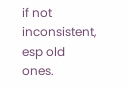if not inconsistent, esp old ones.